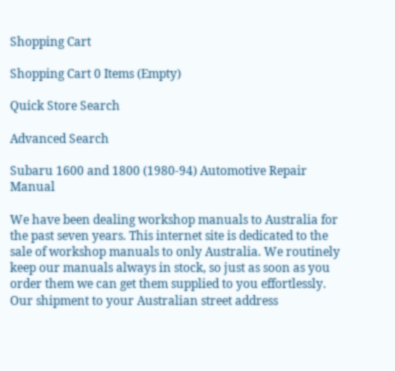Shopping Cart

Shopping Cart 0 Items (Empty)

Quick Store Search

Advanced Search

Subaru 1600 and 1800 (1980-94) Automotive Repair Manual

We have been dealing workshop manuals to Australia for the past seven years. This internet site is dedicated to the sale of workshop manuals to only Australia. We routinely keep our manuals always in stock, so just as soon as you order them we can get them supplied to you effortlessly. Our shipment to your Australian street address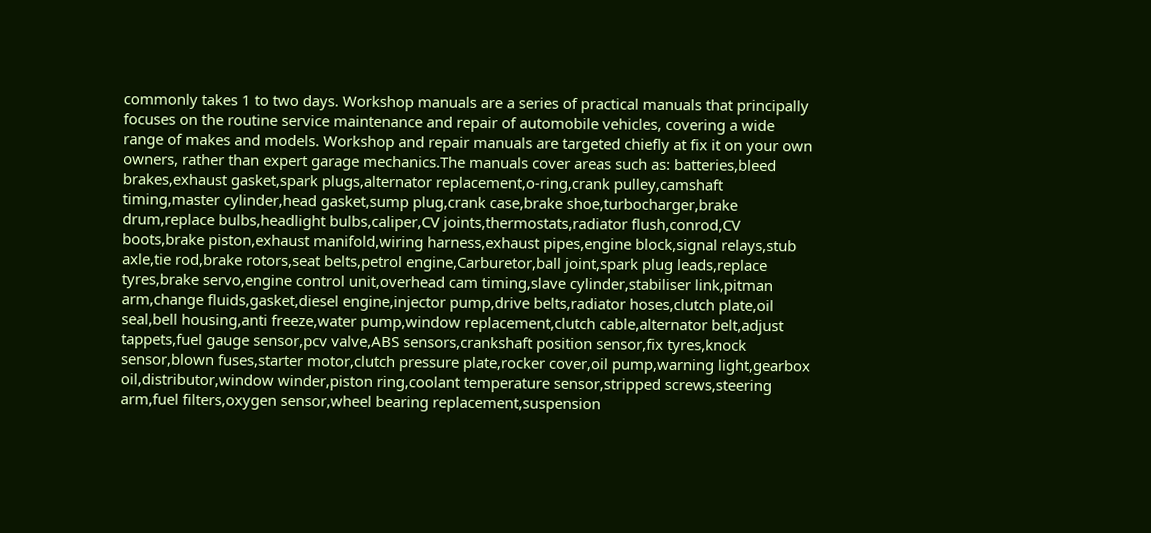commonly takes 1 to two days. Workshop manuals are a series of practical manuals that principally focuses on the routine service maintenance and repair of automobile vehicles, covering a wide range of makes and models. Workshop and repair manuals are targeted chiefly at fix it on your own owners, rather than expert garage mechanics.The manuals cover areas such as: batteries,bleed brakes,exhaust gasket,spark plugs,alternator replacement,o-ring,crank pulley,camshaft timing,master cylinder,head gasket,sump plug,crank case,brake shoe,turbocharger,brake drum,replace bulbs,headlight bulbs,caliper,CV joints,thermostats,radiator flush,conrod,CV boots,brake piston,exhaust manifold,wiring harness,exhaust pipes,engine block,signal relays,stub axle,tie rod,brake rotors,seat belts,petrol engine,Carburetor,ball joint,spark plug leads,replace tyres,brake servo,engine control unit,overhead cam timing,slave cylinder,stabiliser link,pitman arm,change fluids,gasket,diesel engine,injector pump,drive belts,radiator hoses,clutch plate,oil seal,bell housing,anti freeze,water pump,window replacement,clutch cable,alternator belt,adjust tappets,fuel gauge sensor,pcv valve,ABS sensors,crankshaft position sensor,fix tyres,knock sensor,blown fuses,starter motor,clutch pressure plate,rocker cover,oil pump,warning light,gearbox oil,distributor,window winder,piston ring,coolant temperature sensor,stripped screws,steering arm,fuel filters,oxygen sensor,wheel bearing replacement,suspension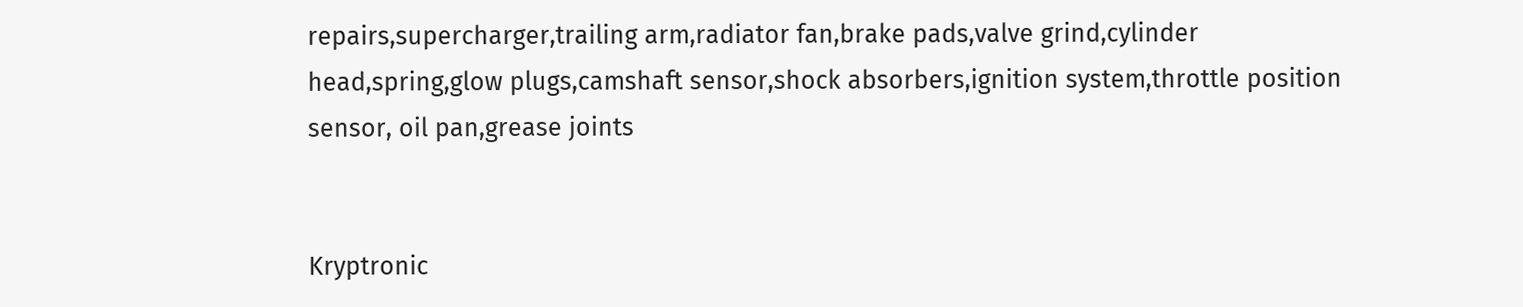repairs,supercharger,trailing arm,radiator fan,brake pads,valve grind,cylinder head,spring,glow plugs,camshaft sensor,shock absorbers,ignition system,throttle position sensor, oil pan,grease joints


Kryptronic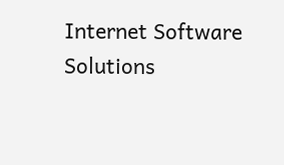Internet Software Solutions